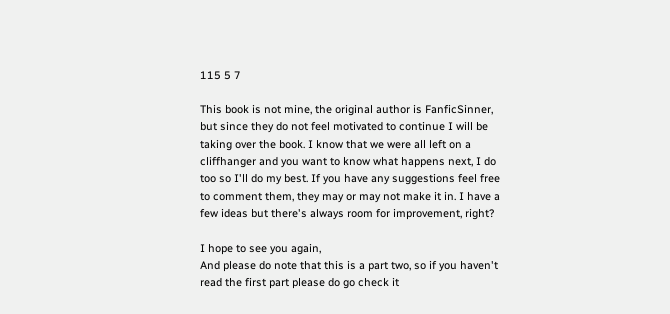115 5 7

This book is not mine, the original author is FanficSinner, but since they do not feel motivated to continue I will be taking over the book. I know that we were all left on a cliffhanger and you want to know what happens next, I do too so I'll do my best. If you have any suggestions feel free to comment them, they may or may not make it in. I have a few ideas but there's always room for improvement, right?

I hope to see you again,
And please do note that this is a part two, so if you haven't read the first part please do go check it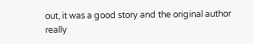out, it was a good story and the original author really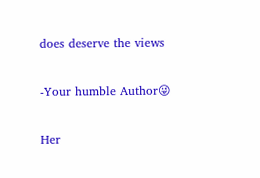does deserve the views

-Your humble Author😜

Her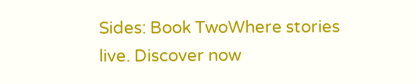Sides: Book TwoWhere stories live. Discover now